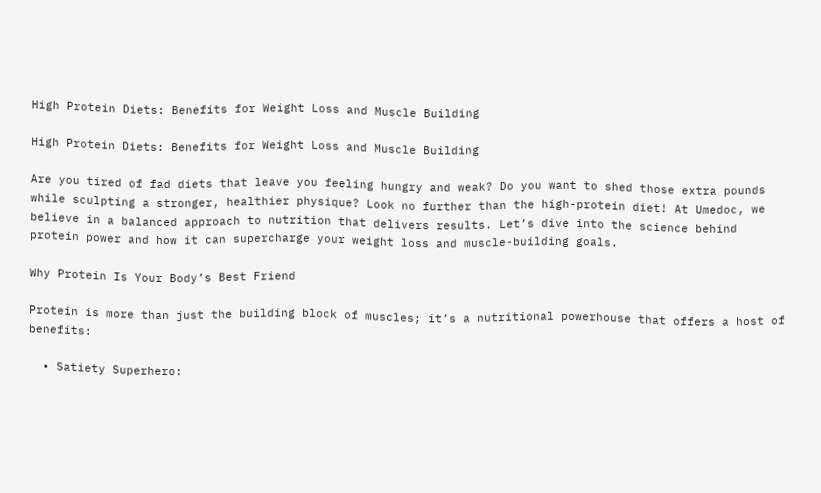High Protein Diets: Benefits for Weight Loss and Muscle Building

High Protein Diets: Benefits for Weight Loss and Muscle Building

Are you tired of fad diets that leave you feeling hungry and weak? Do you want to shed those extra pounds while sculpting a stronger, healthier physique? Look no further than the high-protein diet! At Umedoc, we believe in a balanced approach to nutrition that delivers results. Let’s dive into the science behind protein power and how it can supercharge your weight loss and muscle-building goals.

Why Protein Is Your Body’s Best Friend

Protein is more than just the building block of muscles; it’s a nutritional powerhouse that offers a host of benefits:

  • Satiety Superhero: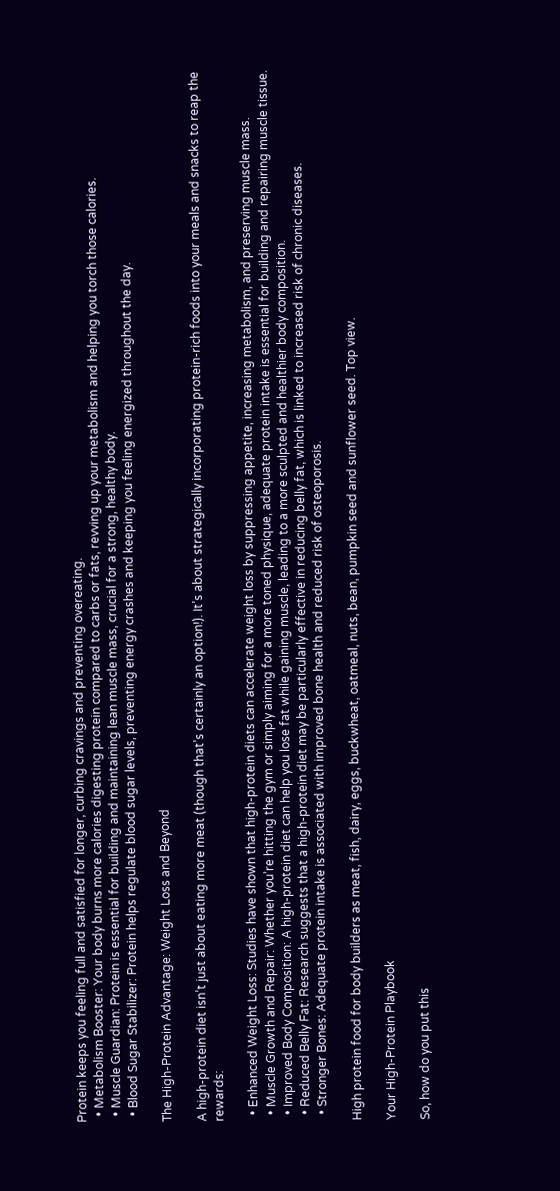Protein keeps you feeling full and satisfied for longer, curbing cravings and preventing overeating.
  • Metabolism Booster: Your body burns more calories digesting protein compared to carbs or fats, revving up your metabolism and helping you torch those calories.
  • Muscle Guardian: Protein is essential for building and maintaining lean muscle mass, crucial for a strong, healthy body.
  • Blood Sugar Stabilizer: Protein helps regulate blood sugar levels, preventing energy crashes and keeping you feeling energized throughout the day.

The High-Protein Advantage: Weight Loss and Beyond

A high-protein diet isn’t just about eating more meat (though that’s certainly an option!). It’s about strategically incorporating protein-rich foods into your meals and snacks to reap the rewards:

  • Enhanced Weight Loss: Studies have shown that high-protein diets can accelerate weight loss by suppressing appetite, increasing metabolism, and preserving muscle mass.
  • Muscle Growth and Repair: Whether you’re hitting the gym or simply aiming for a more toned physique, adequate protein intake is essential for building and repairing muscle tissue.
  • Improved Body Composition: A high-protein diet can help you lose fat while gaining muscle, leading to a more sculpted and healthier body composition.
  • Reduced Belly Fat: Research suggests that a high-protein diet may be particularly effective in reducing belly fat, which is linked to increased risk of chronic diseases.
  • Stronger Bones: Adequate protein intake is associated with improved bone health and reduced risk of osteoporosis.

High protein food for body builders as meat, fish, dairy, eggs, buckwheat, oatmeal, nuts, bean, pumpkin seed and sunflower seed. Top view.

Your High-Protein Playbook

So, how do you put this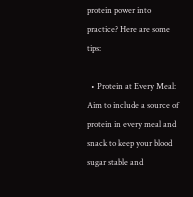protein power into practice? Here are some tips:

  • Protein at Every Meal: Aim to include a source of protein in every meal and snack to keep your blood sugar stable and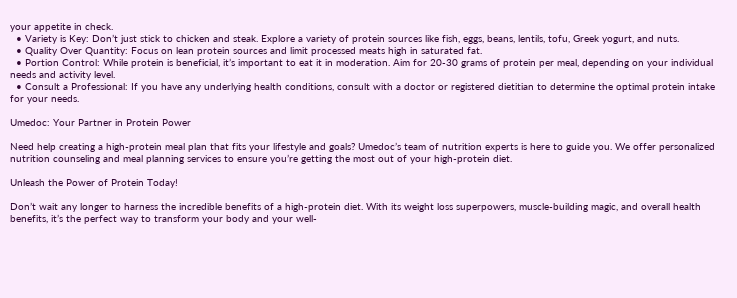your appetite in check.
  • Variety is Key: Don’t just stick to chicken and steak. Explore a variety of protein sources like fish, eggs, beans, lentils, tofu, Greek yogurt, and nuts.
  • Quality Over Quantity: Focus on lean protein sources and limit processed meats high in saturated fat.
  • Portion Control: While protein is beneficial, it’s important to eat it in moderation. Aim for 20-30 grams of protein per meal, depending on your individual needs and activity level.
  • Consult a Professional: If you have any underlying health conditions, consult with a doctor or registered dietitian to determine the optimal protein intake for your needs.

Umedoc: Your Partner in Protein Power

Need help creating a high-protein meal plan that fits your lifestyle and goals? Umedoc’s team of nutrition experts is here to guide you. We offer personalized nutrition counseling and meal planning services to ensure you’re getting the most out of your high-protein diet.

Unleash the Power of Protein Today!

Don’t wait any longer to harness the incredible benefits of a high-protein diet. With its weight loss superpowers, muscle-building magic, and overall health benefits, it’s the perfect way to transform your body and your well-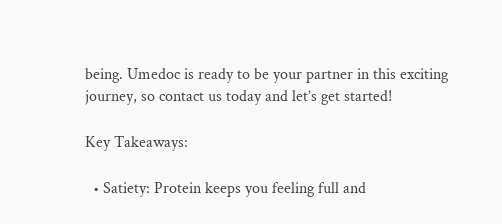being. Umedoc is ready to be your partner in this exciting journey, so contact us today and let’s get started!

Key Takeaways:

  • Satiety: Protein keeps you feeling full and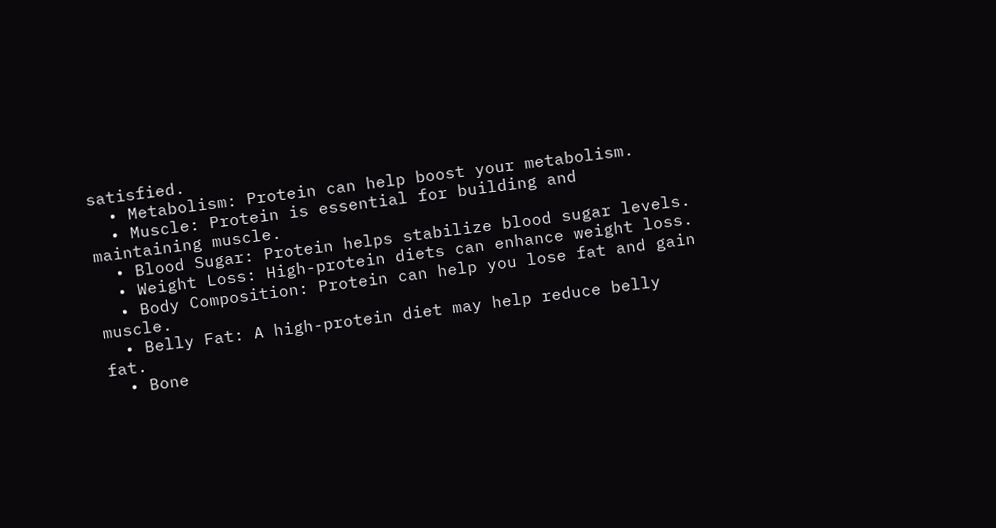satisfied.
  • Metabolism: Protein can help boost your metabolism.
  • Muscle: Protein is essential for building and maintaining muscle.
  • Blood Sugar: Protein helps stabilize blood sugar levels.
  • Weight Loss: High-protein diets can enhance weight loss.
  • Body Composition: Protein can help you lose fat and gain muscle.
  • Belly Fat: A high-protein diet may help reduce belly fat.
  • Bone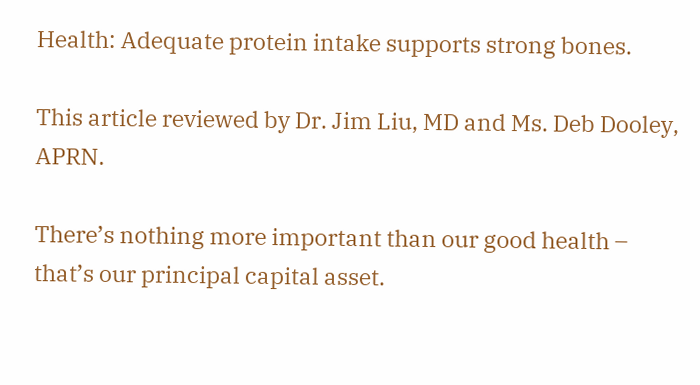Health: Adequate protein intake supports strong bones.

This article reviewed by Dr. Jim Liu, MD and Ms. Deb Dooley, APRN.

There’s nothing more important than our good health – that’s our principal capital asset.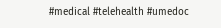#medical #telehealth #umedoc